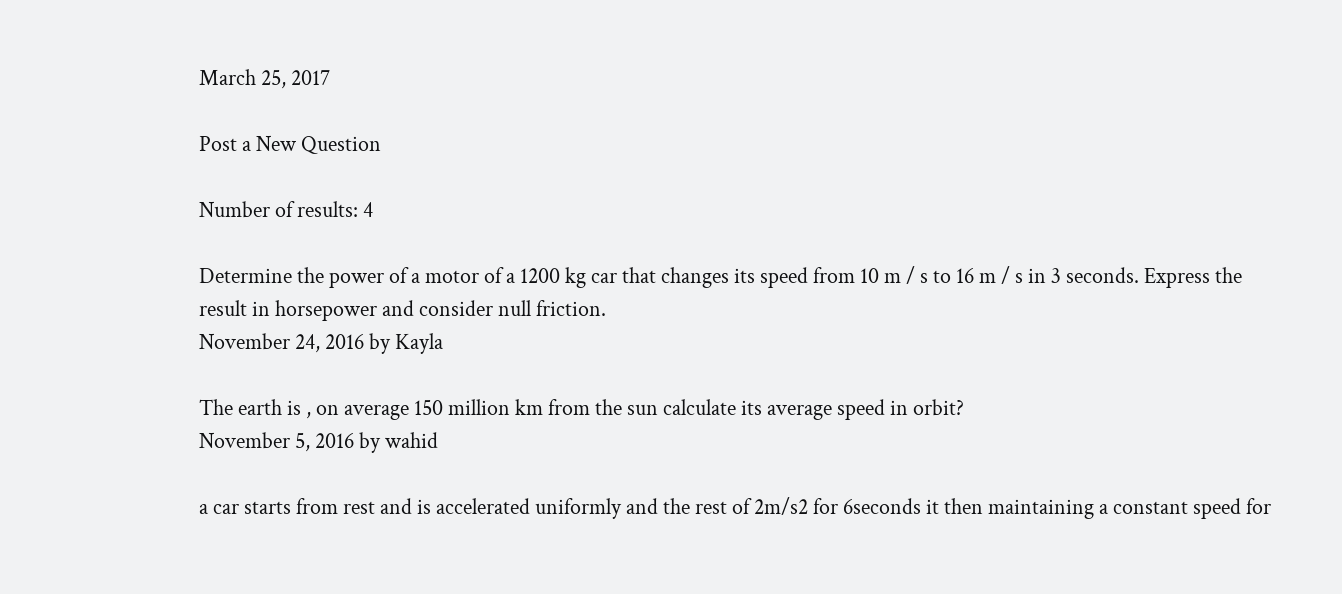March 25, 2017

Post a New Question

Number of results: 4

Determine the power of a motor of a 1200 kg car that changes its speed from 10 m / s to 16 m / s in 3 seconds. Express the result in horsepower and consider null friction.
November 24, 2016 by Kayla

The earth is , on average 150 million km from the sun calculate its average speed in orbit?
November 5, 2016 by wahid

a car starts from rest and is accelerated uniformly and the rest of 2m/s2 for 6seconds it then maintaining a constant speed for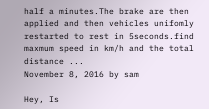half a minutes.The brake are then applied and then vehicles unifomly restarted to rest in 5seconds.find maxmum speed in km/h and the total distance ...
November 8, 2016 by sam

Hey, Is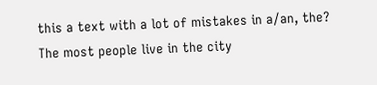this a text with a lot of mistakes in a/an, the? The most people live in the city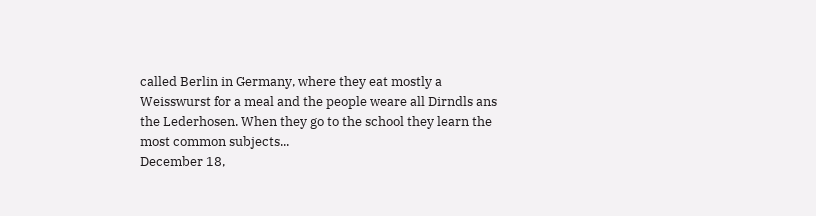called Berlin in Germany, where they eat mostly a Weisswurst for a meal and the people weare all Dirndls ans the Lederhosen. When they go to the school they learn the most common subjects...
December 18,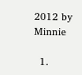2012 by Minnie

  1.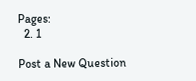Pages:
  2. 1

Post a New Question